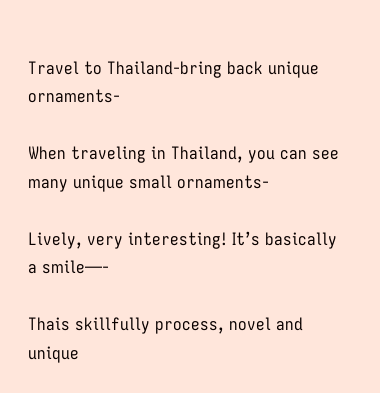Travel to Thailand-bring back unique ornaments-

When traveling in Thailand, you can see many unique small ornaments-

Lively, very interesting! It’s basically a smile—-

Thais skillfully process, novel and unique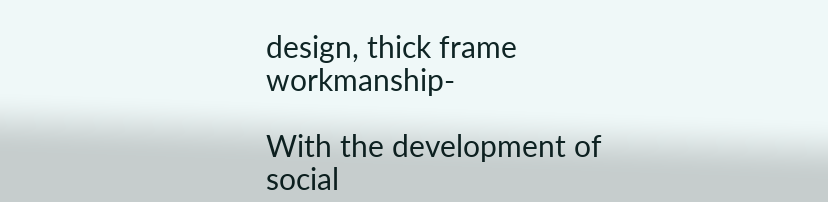design, thick frame workmanship-

With the development of social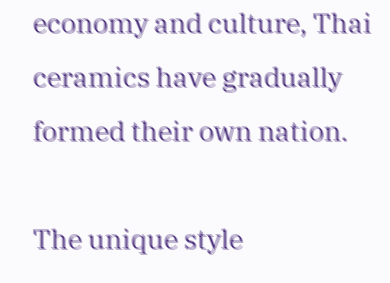economy and culture, Thai ceramics have gradually formed their own nation.

The unique style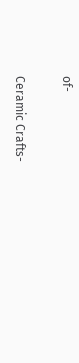of-

Ceramic Crafts-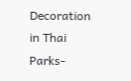Decoration in Thai Parks-